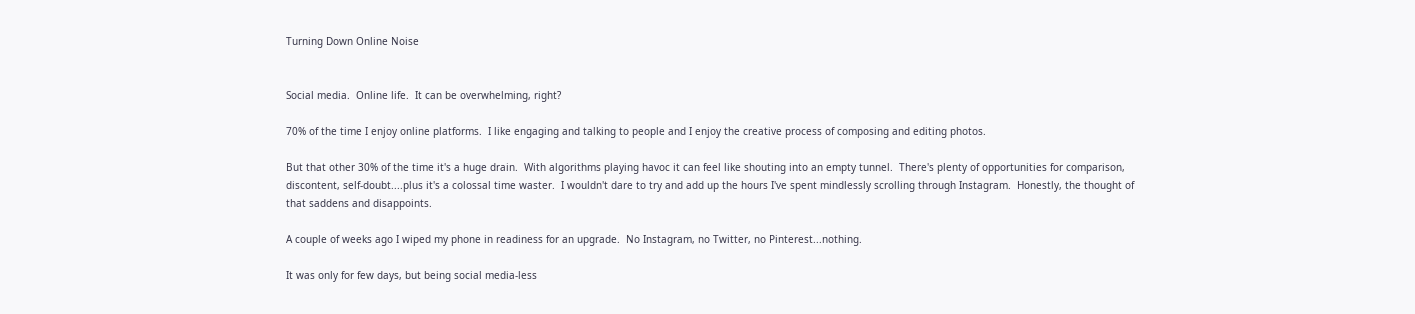Turning Down Online Noise


Social media.  Online life.  It can be overwhelming, right?

70% of the time I enjoy online platforms.  I like engaging and talking to people and I enjoy the creative process of composing and editing photos.

But that other 30% of the time it's a huge drain.  With algorithms playing havoc it can feel like shouting into an empty tunnel.  There's plenty of opportunities for comparison, discontent, self-doubt....plus it's a colossal time waster.  I wouldn't dare to try and add up the hours I've spent mindlessly scrolling through Instagram.  Honestly, the thought of that saddens and disappoints.

A couple of weeks ago I wiped my phone in readiness for an upgrade.  No Instagram, no Twitter, no Pinterest...nothing.

It was only for few days, but being social media-less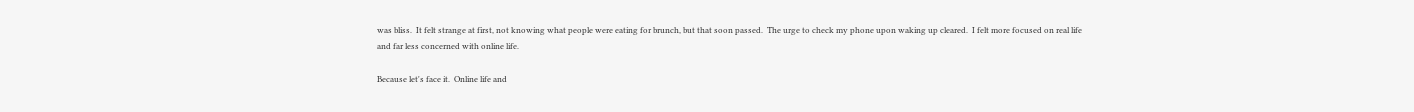was bliss.  It felt strange at first, not knowing what people were eating for brunch, but that soon passed.  The urge to check my phone upon waking up cleared.  I felt more focused on real life and far less concerned with online life.

Because let's face it.  Online life and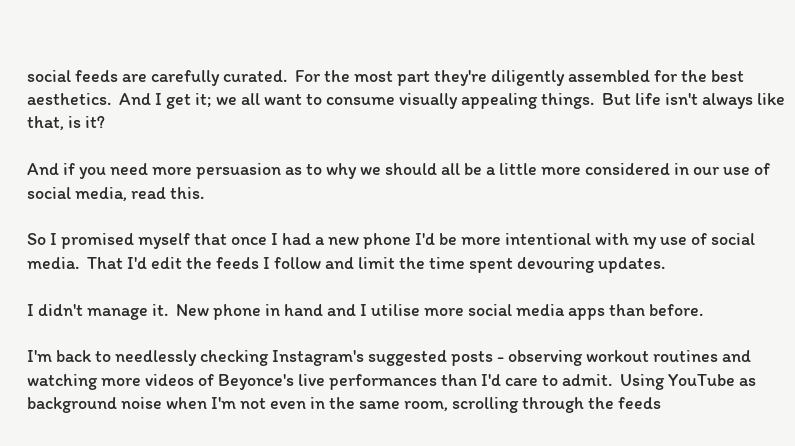social feeds are carefully curated.  For the most part they're diligently assembled for the best aesthetics.  And I get it; we all want to consume visually appealing things.  But life isn't always like that, is it?

And if you need more persuasion as to why we should all be a little more considered in our use of social media, read this.

So I promised myself that once I had a new phone I'd be more intentional with my use of social media.  That I'd edit the feeds I follow and limit the time spent devouring updates.

I didn't manage it.  New phone in hand and I utilise more social media apps than before.

I'm back to needlessly checking Instagram's suggested posts - observing workout routines and watching more videos of Beyonce's live performances than I'd care to admit.  Using YouTube as background noise when I'm not even in the same room, scrolling through the feeds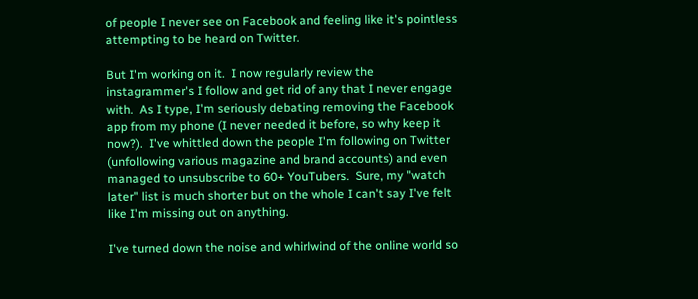of people I never see on Facebook and feeling like it's pointless attempting to be heard on Twitter.

But I'm working on it.  I now regularly review the instagrammer's I follow and get rid of any that I never engage with.  As I type, I'm seriously debating removing the Facebook app from my phone (I never needed it before, so why keep it now?).  I've whittled down the people I'm following on Twitter (unfollowing various magazine and brand accounts) and even managed to unsubscribe to 60+ YouTubers.  Sure, my "watch later" list is much shorter but on the whole I can't say I've felt like I'm missing out on anything.

I've turned down the noise and whirlwind of the online world so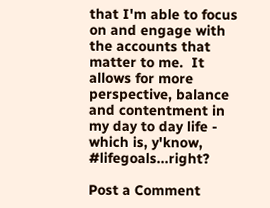that I'm able to focus on and engage with the accounts that matter to me.  It allows for more perspective, balance and contentment in my day to day life - which is, y'know, #lifegoals...right?

Post a Comment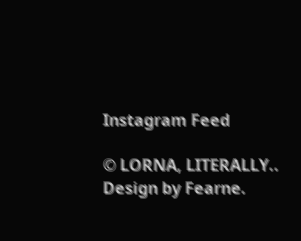Instagram Feed

© LORNA, LITERALLY.. Design by Fearne.